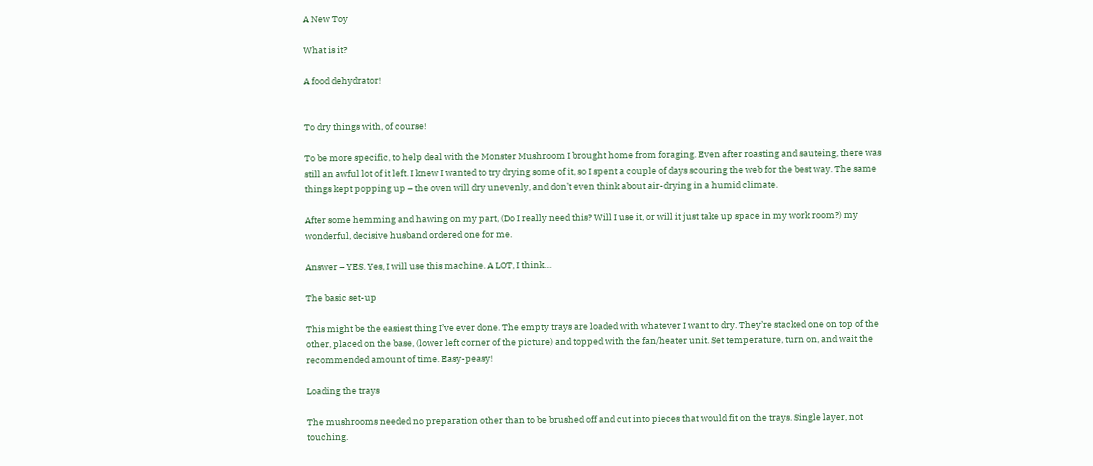A New Toy

What is it?

A food dehydrator!


To dry things with, of course!

To be more specific, to help deal with the Monster Mushroom I brought home from foraging. Even after roasting and sauteing, there was still an awful lot of it left. I knew I wanted to try drying some of it, so I spent a couple of days scouring the web for the best way. The same things kept popping up – the oven will dry unevenly, and don’t even think about air-drying in a humid climate.

After some hemming and hawing on my part, (Do I really need this? Will I use it, or will it just take up space in my work room?) my wonderful, decisive husband ordered one for me.

Answer – YES. Yes, I will use this machine. A LOT, I think…

The basic set-up

This might be the easiest thing I’ve ever done. The empty trays are loaded with whatever I want to dry. They’re stacked one on top of the other, placed on the base, (lower left corner of the picture) and topped with the fan/heater unit. Set temperature, turn on, and wait the recommended amount of time. Easy-peasy!

Loading the trays

The mushrooms needed no preparation other than to be brushed off and cut into pieces that would fit on the trays. Single layer, not touching.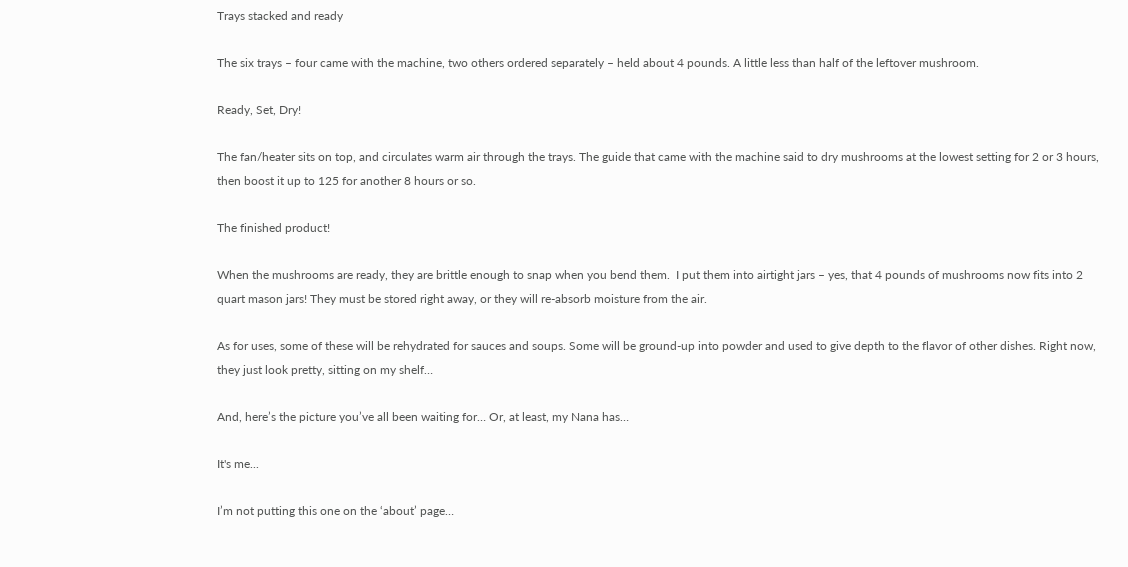Trays stacked and ready

The six trays – four came with the machine, two others ordered separately – held about 4 pounds. A little less than half of the leftover mushroom.

Ready, Set, Dry!

The fan/heater sits on top, and circulates warm air through the trays. The guide that came with the machine said to dry mushrooms at the lowest setting for 2 or 3 hours, then boost it up to 125 for another 8 hours or so.

The finished product!

When the mushrooms are ready, they are brittle enough to snap when you bend them.  I put them into airtight jars – yes, that 4 pounds of mushrooms now fits into 2 quart mason jars! They must be stored right away, or they will re-absorb moisture from the air.

As for uses, some of these will be rehydrated for sauces and soups. Some will be ground-up into powder and used to give depth to the flavor of other dishes. Right now, they just look pretty, sitting on my shelf…

And, here’s the picture you’ve all been waiting for… Or, at least, my Nana has…

It's me...

I’m not putting this one on the ‘about’ page…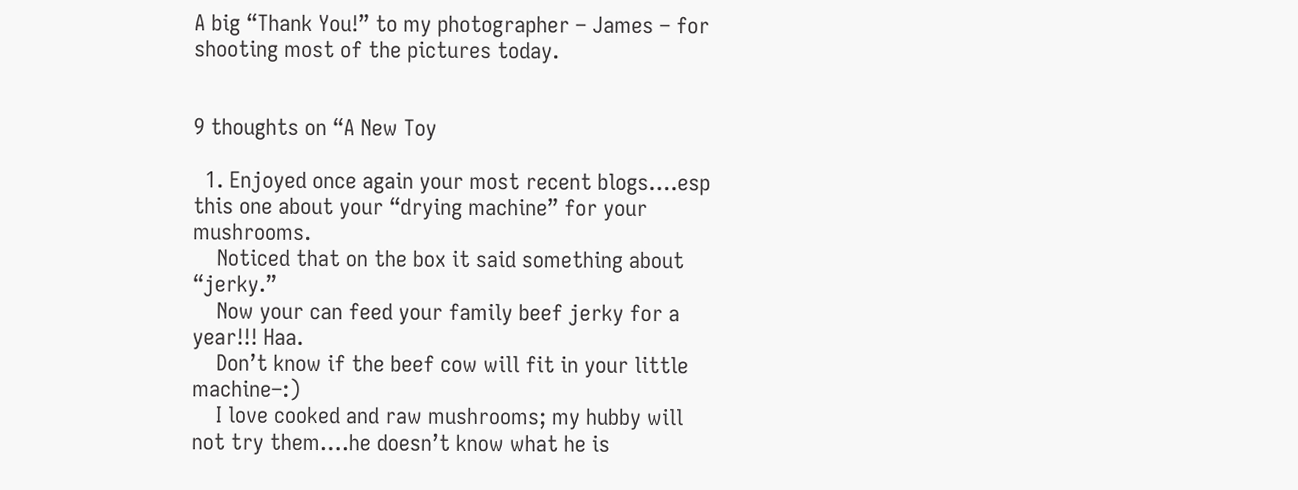A big “Thank You!” to my photographer – James – for shooting most of the pictures today.


9 thoughts on “A New Toy

  1. Enjoyed once again your most recent blogs….esp this one about your “drying machine” for your mushrooms.
    Noticed that on the box it said something about “jerky.”
    Now your can feed your family beef jerky for a year!!! Haa.
    Don’t know if the beef cow will fit in your little machine–:)
    I love cooked and raw mushrooms; my hubby will not try them….he doesn’t know what he is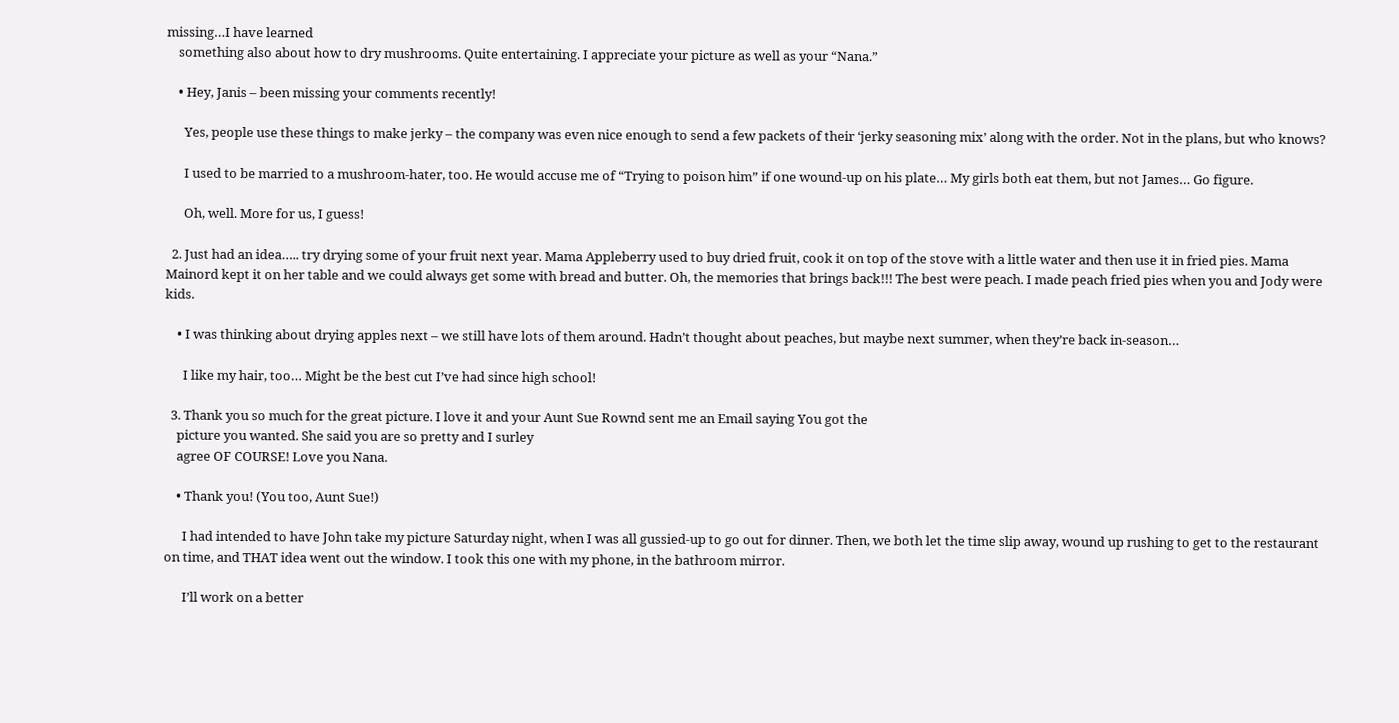missing…I have learned
    something also about how to dry mushrooms. Quite entertaining. I appreciate your picture as well as your “Nana.”

    • Hey, Janis – been missing your comments recently!

      Yes, people use these things to make jerky – the company was even nice enough to send a few packets of their ‘jerky seasoning mix’ along with the order. Not in the plans, but who knows?

      I used to be married to a mushroom-hater, too. He would accuse me of “Trying to poison him” if one wound-up on his plate… My girls both eat them, but not James… Go figure.

      Oh, well. More for us, I guess!

  2. Just had an idea….. try drying some of your fruit next year. Mama Appleberry used to buy dried fruit, cook it on top of the stove with a little water and then use it in fried pies. Mama Mainord kept it on her table and we could always get some with bread and butter. Oh, the memories that brings back!!! The best were peach. I made peach fried pies when you and Jody were kids.

    • I was thinking about drying apples next – we still have lots of them around. Hadn’t thought about peaches, but maybe next summer, when they’re back in-season…

      I like my hair, too… Might be the best cut I’ve had since high school!

  3. Thank you so much for the great picture. I love it and your Aunt Sue Rownd sent me an Email saying You got the
    picture you wanted. She said you are so pretty and I surley
    agree OF COURSE! Love you Nana.

    • Thank you! (You too, Aunt Sue!)

      I had intended to have John take my picture Saturday night, when I was all gussied-up to go out for dinner. Then, we both let the time slip away, wound up rushing to get to the restaurant on time, and THAT idea went out the window. I took this one with my phone, in the bathroom mirror.

      I’ll work on a better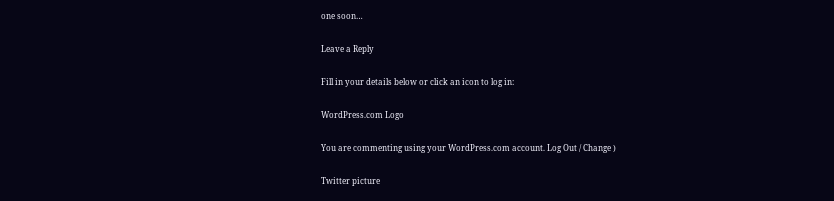one soon…

Leave a Reply

Fill in your details below or click an icon to log in:

WordPress.com Logo

You are commenting using your WordPress.com account. Log Out / Change )

Twitter picture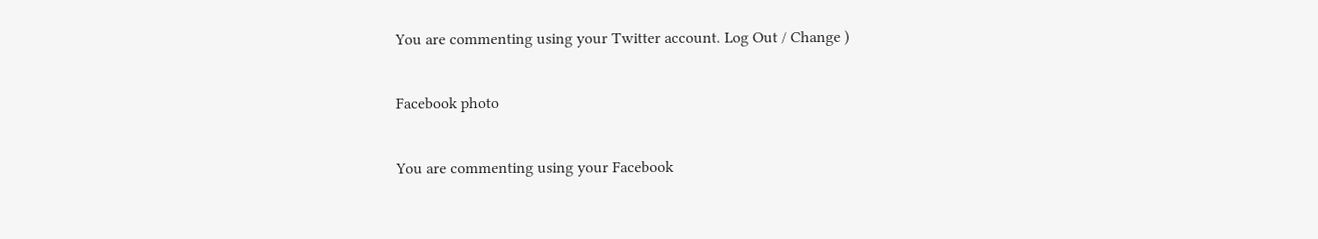You are commenting using your Twitter account. Log Out / Change )

Facebook photo

You are commenting using your Facebook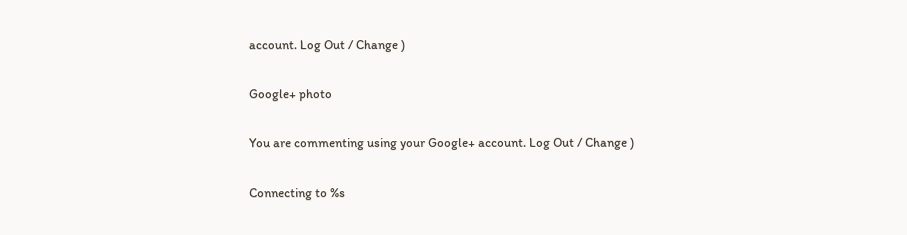account. Log Out / Change )

Google+ photo

You are commenting using your Google+ account. Log Out / Change )

Connecting to %s